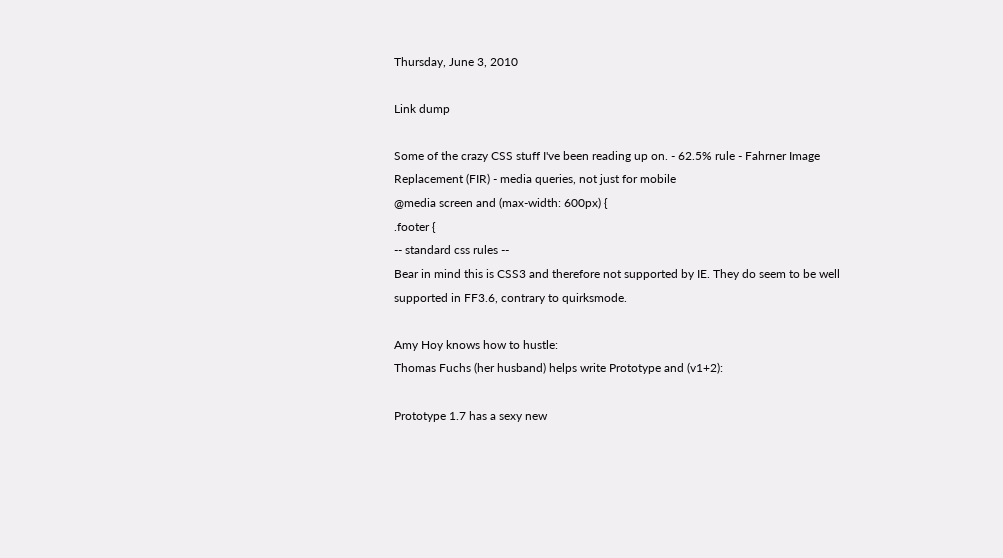Thursday, June 3, 2010

Link dump

Some of the crazy CSS stuff I've been reading up on. - 62.5% rule - Fahrner Image Replacement (FIR) - media queries, not just for mobile
@media screen and (max-width: 600px) {
.footer {
-- standard css rules --
Bear in mind this is CSS3 and therefore not supported by IE. They do seem to be well supported in FF3.6, contrary to quirksmode.

Amy Hoy knows how to hustle:
Thomas Fuchs (her husband) helps write Prototype and (v1+2):

Prototype 1.7 has a sexy new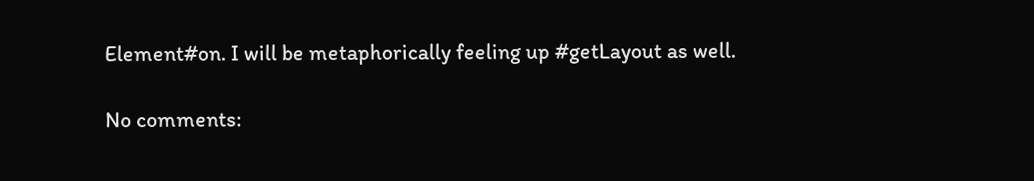Element#on. I will be metaphorically feeling up #getLayout as well.

No comments: